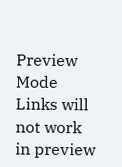Preview Mode Links will not work in preview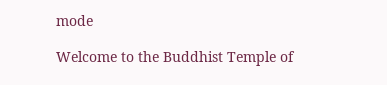mode

Welcome to the Buddhist Temple of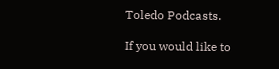Toledo Podcasts.

If you would like to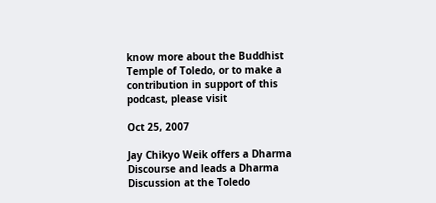know more about the Buddhist Temple of Toledo, or to make a contribution in support of this podcast, please visit

Oct 25, 2007

Jay Chikyo Weik offers a Dharma Discourse and leads a Dharma Discussion at the Toledo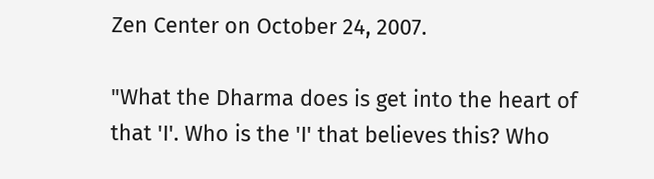Zen Center on October 24, 2007.

"What the Dharma does is get into the heart of that 'I'. Who is the 'I' that believes this? Who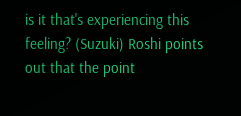is it that's experiencing this feeling? (Suzuki) Roshi points out that the point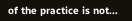of the practice is not...